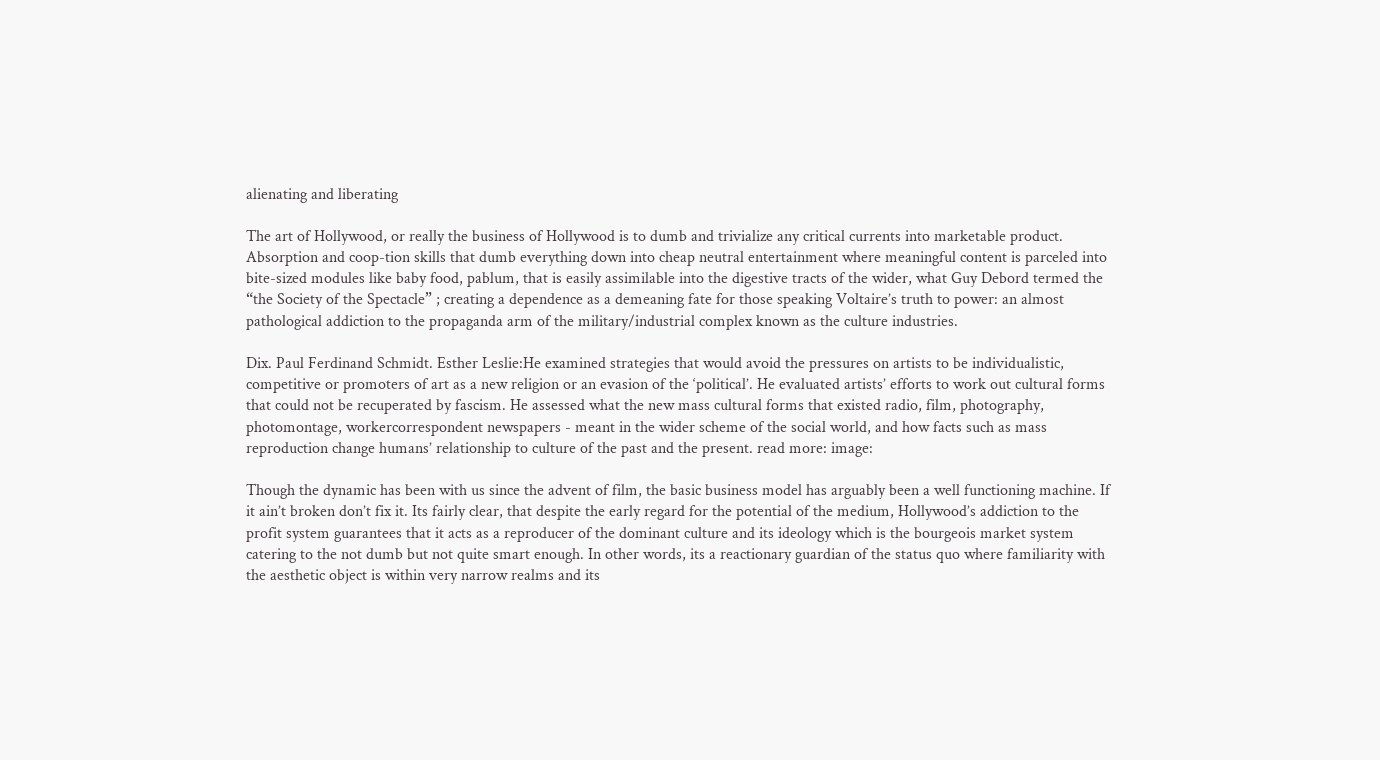alienating and liberating

The art of Hollywood, or really the business of Hollywood is to dumb and trivialize any critical currents into marketable product. Absorption and coop-tion skills that dumb everything down into cheap neutral entertainment where meaningful content is parceled into bite-sized modules like baby food, pablum, that is easily assimilable into the digestive tracts of the wider, what Guy Debord termed the “the Society of the Spectacle” ; creating a dependence as a demeaning fate for those speaking Voltaire’s truth to power: an almost pathological addiction to the propaganda arm of the military/industrial complex known as the culture industries.

Dix. Paul Ferdinand Schmidt. Esther Leslie:He examined strategies that would avoid the pressures on artists to be individualistic, competitive or promoters of art as a new religion or an evasion of the ‘political’. He evaluated artists’ efforts to work out cultural forms that could not be recuperated by fascism. He assessed what the new mass cultural forms that existed radio, film, photography, photomontage, workercorrespondent newspapers - meant in the wider scheme of the social world, and how facts such as mass reproduction change humans’ relationship to culture of the past and the present. read more: image:

Though the dynamic has been with us since the advent of film, the basic business model has arguably been a well functioning machine. If it ain’t broken don’t fix it. Its fairly clear, that despite the early regard for the potential of the medium, Hollywood’s addiction to the profit system guarantees that it acts as a reproducer of the dominant culture and its ideology which is the bourgeois market system catering to the not dumb but not quite smart enough. In other words, its a reactionary guardian of the status quo where familiarity with the aesthetic object is within very narrow realms and its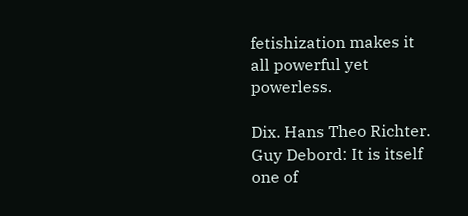fetishization makes it all powerful yet powerless.

Dix. Hans Theo Richter. Guy Debord: It is itself one of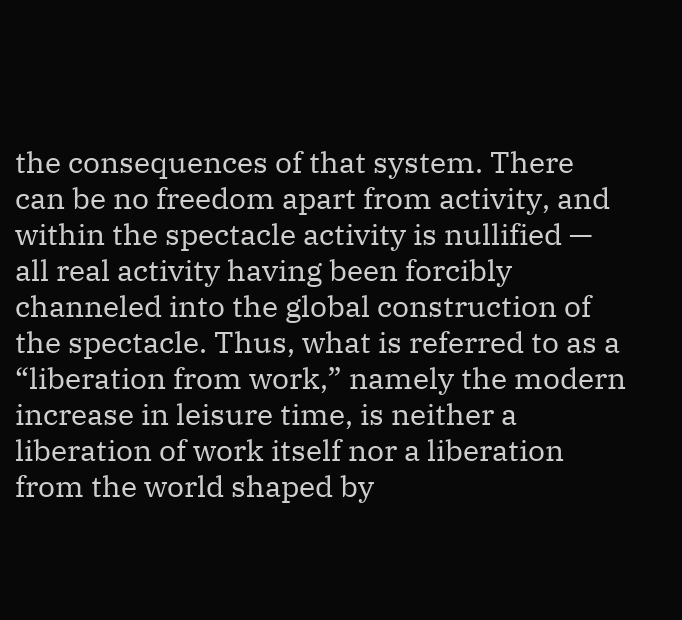the consequences of that system. There can be no freedom apart from activity, and within the spectacle activity is nullified — all real activity having been forcibly channeled into the global construction of the spectacle. Thus, what is referred to as a “liberation from work,” namely the modern increase in leisure time, is neither a liberation of work itself nor a liberation from the world shaped by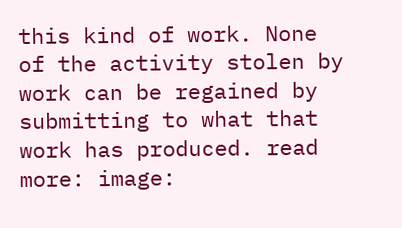this kind of work. None of the activity stolen by work can be regained by submitting to what that work has produced. read more: image: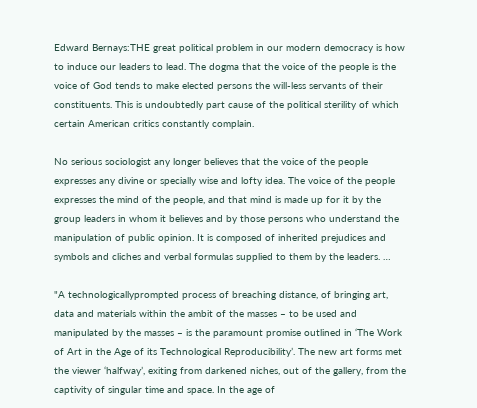Edward Bernays:THE great political problem in our modern democracy is how to induce our leaders to lead. The dogma that the voice of the people is the voice of God tends to make elected persons the will-less servants of their constituents. This is undoubtedly part cause of the political sterility of which certain American critics constantly complain.

No serious sociologist any longer believes that the voice of the people expresses any divine or specially wise and lofty idea. The voice of the people expresses the mind of the people, and that mind is made up for it by the group leaders in whom it believes and by those persons who understand the manipulation of public opinion. It is composed of inherited prejudices and symbols and cliches and verbal formulas supplied to them by the leaders. …

"A technologicallyprompted process of breaching distance, of bringing art, data and materials within the ambit of the masses – to be used and manipulated by the masses – is the paramount promise outlined in ‘The Work of Art in the Age of its Technological Reproducibility’. The new art forms met the viewer ‘halfway’, exiting from darkened niches, out of the gallery, from the captivity of singular time and space. In the age of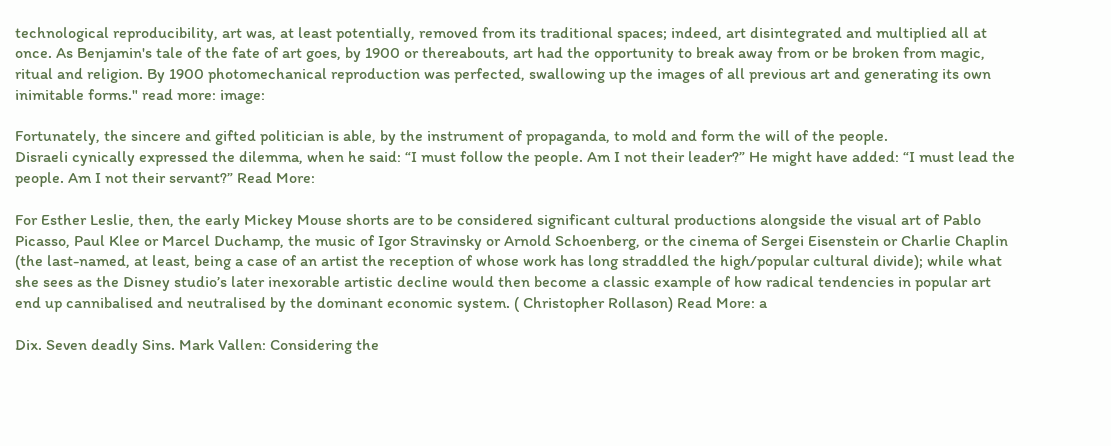technological reproducibility, art was, at least potentially, removed from its traditional spaces; indeed, art disintegrated and multiplied all at once. As Benjamin's tale of the fate of art goes, by 1900 or thereabouts, art had the opportunity to break away from or be broken from magic, ritual and religion. By 1900 photomechanical reproduction was perfected, swallowing up the images of all previous art and generating its own inimitable forms." read more: image:

Fortunately, the sincere and gifted politician is able, by the instrument of propaganda, to mold and form the will of the people.
Disraeli cynically expressed the dilemma, when he said: “I must follow the people. Am I not their leader?” He might have added: “I must lead the people. Am I not their servant?” Read More:

For Esther Leslie, then, the early Mickey Mouse shorts are to be considered significant cultural productions alongside the visual art of Pablo Picasso, Paul Klee or Marcel Duchamp, the music of Igor Stravinsky or Arnold Schoenberg, or the cinema of Sergei Eisenstein or Charlie Chaplin (the last-named, at least, being a case of an artist the reception of whose work has long straddled the high/popular cultural divide); while what she sees as the Disney studio’s later inexorable artistic decline would then become a classic example of how radical tendencies in popular art end up cannibalised and neutralised by the dominant economic system. ( Christopher Rollason) Read More: a

Dix. Seven deadly Sins. Mark Vallen: Considering the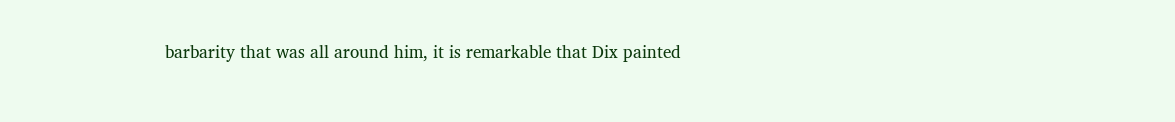barbarity that was all around him, it is remarkable that Dix painted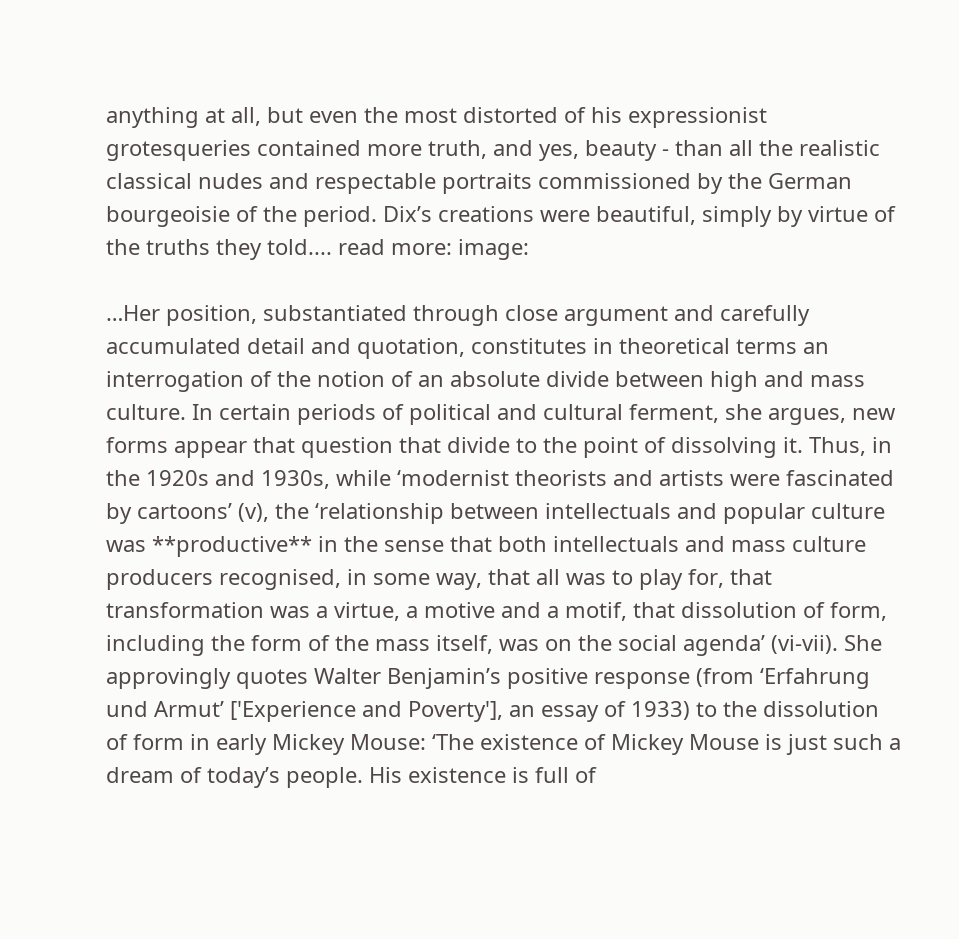anything at all, but even the most distorted of his expressionist grotesqueries contained more truth, and yes, beauty - than all the realistic classical nudes and respectable portraits commissioned by the German bourgeoisie of the period. Dix’s creations were beautiful, simply by virtue of the truths they told.... read more: image:

…Her position, substantiated through close argument and carefully accumulated detail and quotation, constitutes in theoretical terms an interrogation of the notion of an absolute divide between high and mass culture. In certain periods of political and cultural ferment, she argues, new forms appear that question that divide to the point of dissolving it. Thus, in the 1920s and 1930s, while ‘modernist theorists and artists were fascinated by cartoons’ (v), the ‘relationship between intellectuals and popular culture was **productive** in the sense that both intellectuals and mass culture producers recognised, in some way, that all was to play for, that transformation was a virtue, a motive and a motif, that dissolution of form, including the form of the mass itself, was on the social agenda’ (vi-vii). She approvingly quotes Walter Benjamin’s positive response (from ‘Erfahrung und Armut’ ['Experience and Poverty'], an essay of 1933) to the dissolution of form in early Mickey Mouse: ‘The existence of Mickey Mouse is just such a dream of today’s people. His existence is full of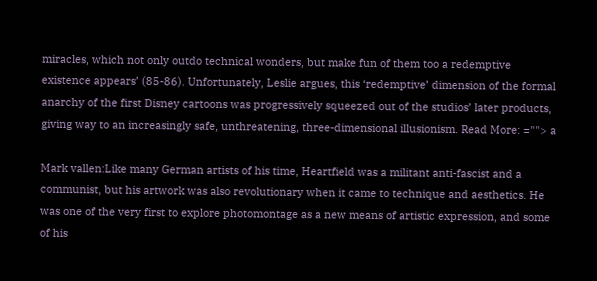miracles, which not only outdo technical wonders, but make fun of them too a redemptive existence appears’ (85-86). Unfortunately, Leslie argues, this ‘redemptive’ dimension of the formal anarchy of the first Disney cartoons was progressively squeezed out of the studios’ later products, giving way to an increasingly safe, unthreatening, three-dimensional illusionism. Read More: =""> a

Mark vallen:Like many German artists of his time, Heartfield was a militant anti-fascist and a communist, but his artwork was also revolutionary when it came to technique and aesthetics. He was one of the very first to explore photomontage as a new means of artistic expression, and some of his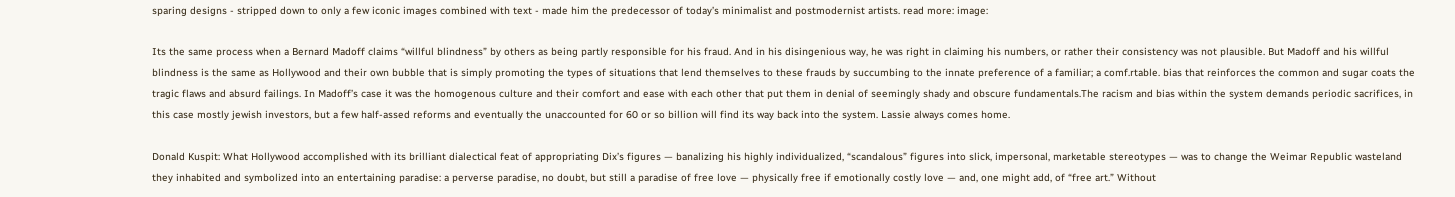sparing designs - stripped down to only a few iconic images combined with text - made him the predecessor of today’s minimalist and postmodernist artists. read more: image:

Its the same process when a Bernard Madoff claims “willful blindness” by others as being partly responsible for his fraud. And in his disingenious way, he was right in claiming his numbers, or rather their consistency was not plausible. But Madoff and his willful blindness is the same as Hollywood and their own bubble that is simply promoting the types of situations that lend themselves to these frauds by succumbing to the innate preference of a familiar; a comf.rtable. bias that reinforces the common and sugar coats the tragic flaws and absurd failings. In Madoff’s case it was the homogenous culture and their comfort and ease with each other that put them in denial of seemingly shady and obscure fundamentals.The racism and bias within the system demands periodic sacrifices, in this case mostly jewish investors, but a few half-assed reforms and eventually the unaccounted for 60 or so billion will find its way back into the system. Lassie always comes home.

Donald Kuspit: What Hollywood accomplished with its brilliant dialectical feat of appropriating Dix’s figures — banalizing his highly individualized, “scandalous” figures into slick, impersonal, marketable stereotypes — was to change the Weimar Republic wasteland they inhabited and symbolized into an entertaining paradise: a perverse paradise, no doubt, but still a paradise of free love — physically free if emotionally costly love — and, one might add, of “free art.” Without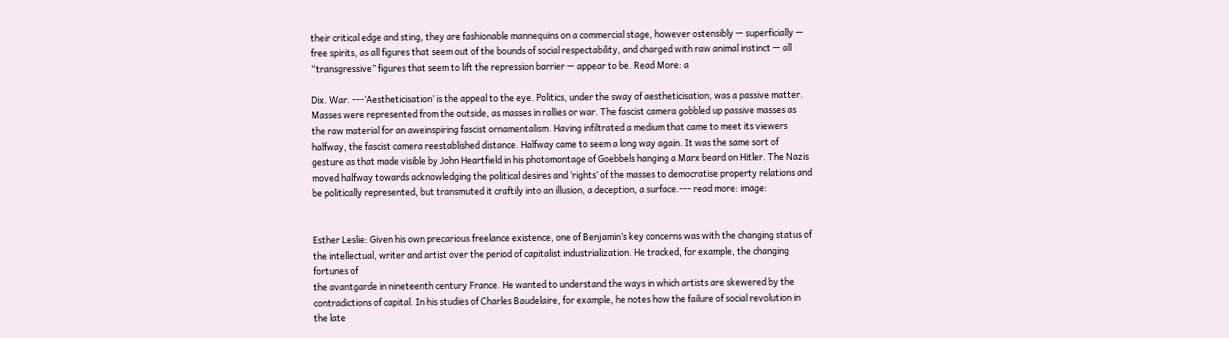their critical edge and sting, they are fashionable mannequins on a commercial stage, however ostensibly — superficially — free spirits, as all figures that seem out of the bounds of social respectability, and charged with raw animal instinct — all “transgressive” figures that seem to lift the repression barrier — appear to be. Read More: a

Dix. War. ---‘Aestheticisation’ is the appeal to the eye. Politics, under the sway of aestheticisation, was a passive matter. Masses were represented from the outside, as masses in rallies or war. The fascist camera gobbled up passive masses as the raw material for an aweinspiring fascist ornamentalism. Having infiltrated a medium that came to meet its viewers halfway, the fascist camera reestablished distance. Halfway came to seem a long way again. It was the same sort of gesture as that made visible by John Heartfield in his photomontage of Goebbels hanging a Marx beard on Hitler. The Nazis moved halfway towards acknowledging the political desires and ‘rights’ of the masses to democratise property relations and be politically represented, but transmuted it craftily into an illusion, a deception, a surface.--- read more: image:


Esther Leslie: Given his own precarious freelance existence, one of Benjamin’s key concerns was with the changing status of the intellectual, writer and artist over the period of capitalist industrialization. He tracked, for example, the changing fortunes of
the avantgarde in nineteenth century France. He wanted to understand the ways in which artists are skewered by the contradictions of capital. In his studies of Charles Baudelaire, for example, he notes how the failure of social revolution in the late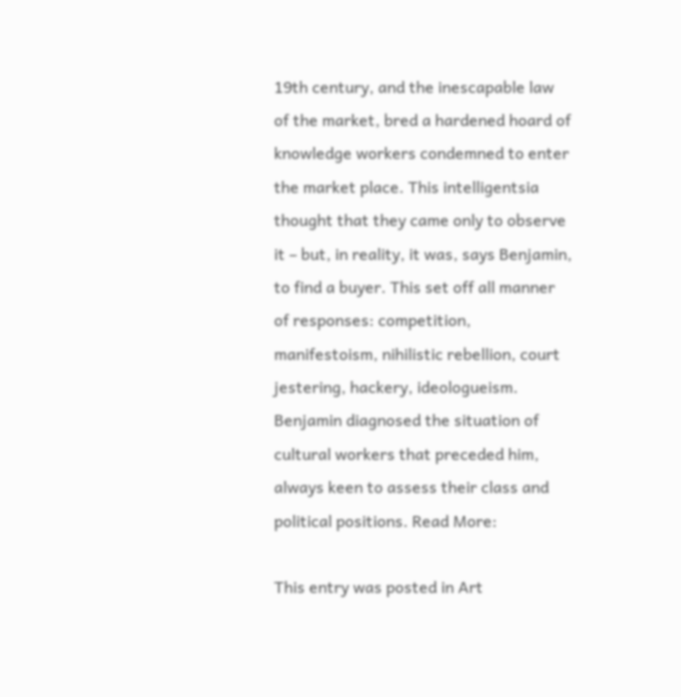19th century, and the inescapable law of the market, bred a hardened hoard of knowledge workers condemned to enter the market place. This intelligentsia thought that they came only to observe it – but, in reality, it was, says Benjamin, to find a buyer. This set off all manner of responses: competition, manifestoism, nihilistic rebellion, court jestering, hackery, ideologueism. Benjamin diagnosed the situation of cultural workers that preceded him, always keen to assess their class and political positions. Read More:

This entry was posted in Art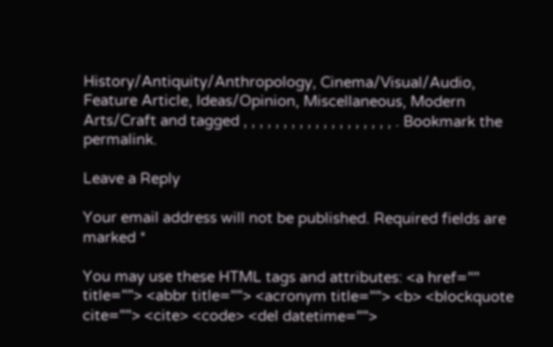History/Antiquity/Anthropology, Cinema/Visual/Audio, Feature Article, Ideas/Opinion, Miscellaneous, Modern Arts/Craft and tagged , , , , , , , , , , , , , , , , , , , . Bookmark the permalink.

Leave a Reply

Your email address will not be published. Required fields are marked *

You may use these HTML tags and attributes: <a href="" title=""> <abbr title=""> <acronym title=""> <b> <blockquote cite=""> <cite> <code> <del datetime="">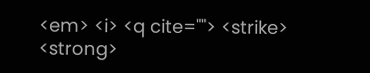<em> <i> <q cite=""> <strike> <strong>